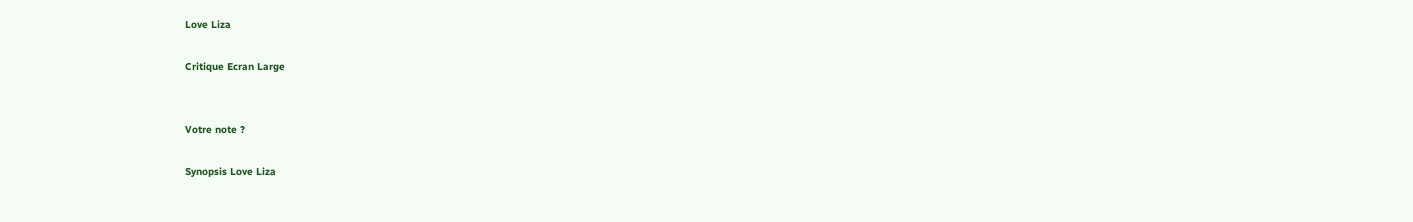Love Liza

Critique Ecran Large


Votre note ?

Synopsis Love Liza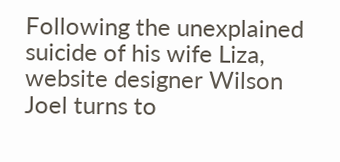Following the unexplained suicide of his wife Liza, website designer Wilson Joel turns to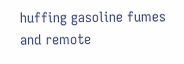huffing gasoline fumes and remote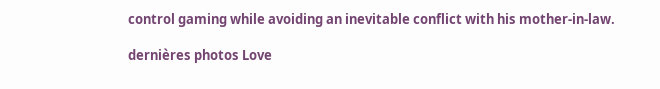control gaming while avoiding an inevitable conflict with his mother-in-law.

dernières photos Love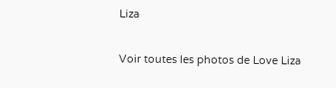Liza

Voir toutes les photos de Love Liza